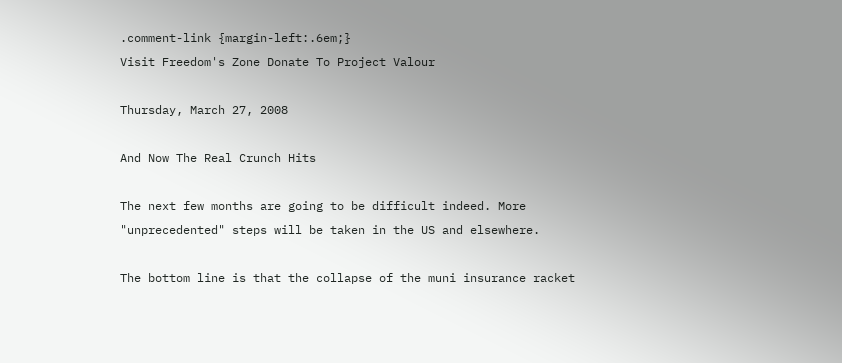.comment-link {margin-left:.6em;}
Visit Freedom's Zone Donate To Project Valour

Thursday, March 27, 2008

And Now The Real Crunch Hits

The next few months are going to be difficult indeed. More "unprecedented" steps will be taken in the US and elsewhere.

The bottom line is that the collapse of the muni insurance racket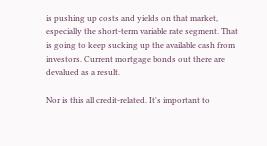is pushing up costs and yields on that market, especially the short-term variable rate segment. That is going to keep sucking up the available cash from investors. Current mortgage bonds out there are devalued as a result.

Nor is this all credit-related. It's important to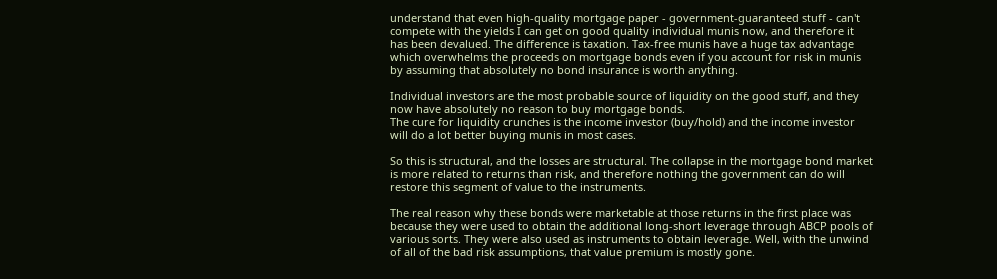understand that even high-quality mortgage paper - government-guaranteed stuff - can't compete with the yields I can get on good quality individual munis now, and therefore it has been devalued. The difference is taxation. Tax-free munis have a huge tax advantage which overwhelms the proceeds on mortgage bonds even if you account for risk in munis by assuming that absolutely no bond insurance is worth anything.

Individual investors are the most probable source of liquidity on the good stuff, and they now have absolutely no reason to buy mortgage bonds.
The cure for liquidity crunches is the income investor (buy/hold) and the income investor will do a lot better buying munis in most cases.

So this is structural, and the losses are structural. The collapse in the mortgage bond market is more related to returns than risk, and therefore nothing the government can do will restore this segment of value to the instruments.

The real reason why these bonds were marketable at those returns in the first place was because they were used to obtain the additional long-short leverage through ABCP pools of various sorts. They were also used as instruments to obtain leverage. Well, with the unwind of all of the bad risk assumptions, that value premium is mostly gone.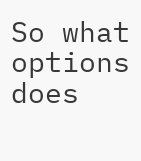So what options does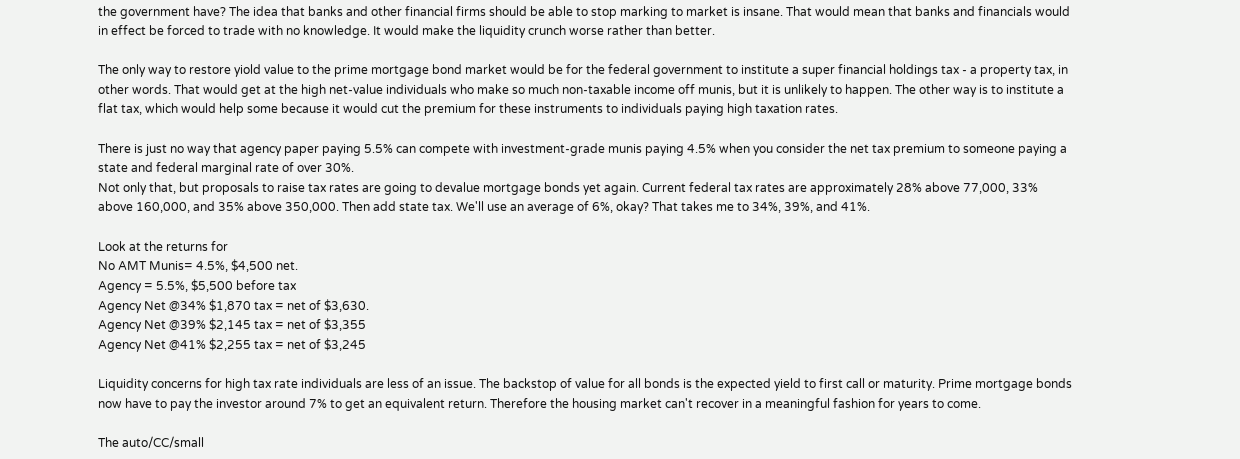the government have? The idea that banks and other financial firms should be able to stop marking to market is insane. That would mean that banks and financials would in effect be forced to trade with no knowledge. It would make the liquidity crunch worse rather than better.

The only way to restore yiold value to the prime mortgage bond market would be for the federal government to institute a super financial holdings tax - a property tax, in other words. That would get at the high net-value individuals who make so much non-taxable income off munis, but it is unlikely to happen. The other way is to institute a flat tax, which would help some because it would cut the premium for these instruments to individuals paying high taxation rates.

There is just no way that agency paper paying 5.5% can compete with investment-grade munis paying 4.5% when you consider the net tax premium to someone paying a state and federal marginal rate of over 30%.
Not only that, but proposals to raise tax rates are going to devalue mortgage bonds yet again. Current federal tax rates are approximately 28% above 77,000, 33% above 160,000, and 35% above 350,000. Then add state tax. We'll use an average of 6%, okay? That takes me to 34%, 39%, and 41%.

Look at the returns for
No AMT Munis= 4.5%, $4,500 net.
Agency = 5.5%, $5,500 before tax
Agency Net @34% $1,870 tax = net of $3,630.
Agency Net @39% $2,145 tax = net of $3,355
Agency Net @41% $2,255 tax = net of $3,245

Liquidity concerns for high tax rate individuals are less of an issue. The backstop of value for all bonds is the expected yield to first call or maturity. Prime mortgage bonds now have to pay the investor around 7% to get an equivalent return. Therefore the housing market can't recover in a meaningful fashion for years to come.

The auto/CC/small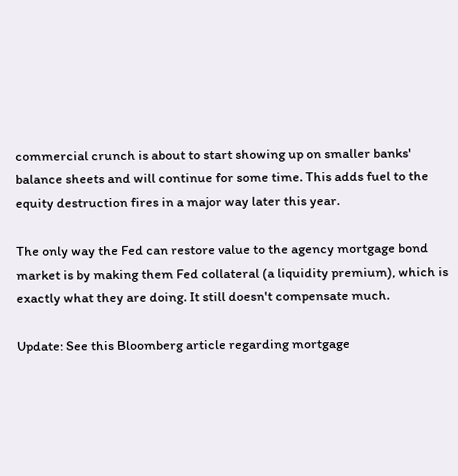commercial crunch is about to start showing up on smaller banks' balance sheets and will continue for some time. This adds fuel to the equity destruction fires in a major way later this year.

The only way the Fed can restore value to the agency mortgage bond market is by making them Fed collateral (a liquidity premium), which is exactly what they are doing. It still doesn't compensate much.

Update: See this Bloomberg article regarding mortgage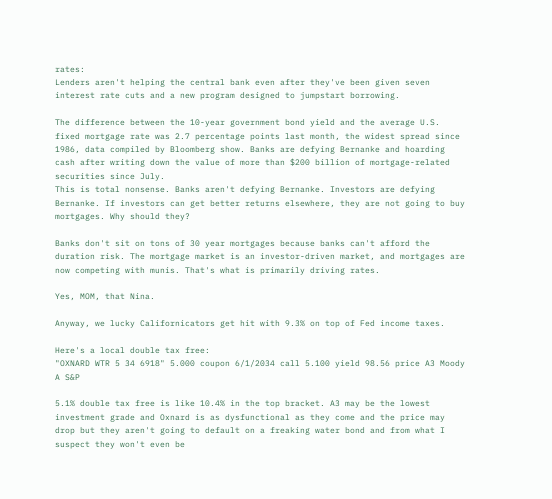rates:
Lenders aren't helping the central bank even after they've been given seven interest rate cuts and a new program designed to jumpstart borrowing.

The difference between the 10-year government bond yield and the average U.S. fixed mortgage rate was 2.7 percentage points last month, the widest spread since 1986, data compiled by Bloomberg show. Banks are defying Bernanke and hoarding cash after writing down the value of more than $200 billion of mortgage-related securities since July.
This is total nonsense. Banks aren't defying Bernanke. Investors are defying Bernanke. If investors can get better returns elsewhere, they are not going to buy mortgages. Why should they?

Banks don't sit on tons of 30 year mortgages because banks can't afford the duration risk. The mortgage market is an investor-driven market, and mortgages are now competing with munis. That's what is primarily driving rates.

Yes, MOM, that Nina.

Anyway, we lucky Californicators get hit with 9.3% on top of Fed income taxes.

Here's a local double tax free:
"OXNARD WTR 5 34 6918" 5.000 coupon 6/1/2034 call 5.100 yield 98.56 price A3 Moody A S&P

5.1% double tax free is like 10.4% in the top bracket. A3 may be the lowest investment grade and Oxnard is as dysfunctional as they come and the price may drop but they aren't going to default on a freaking water bond and from what I suspect they won't even be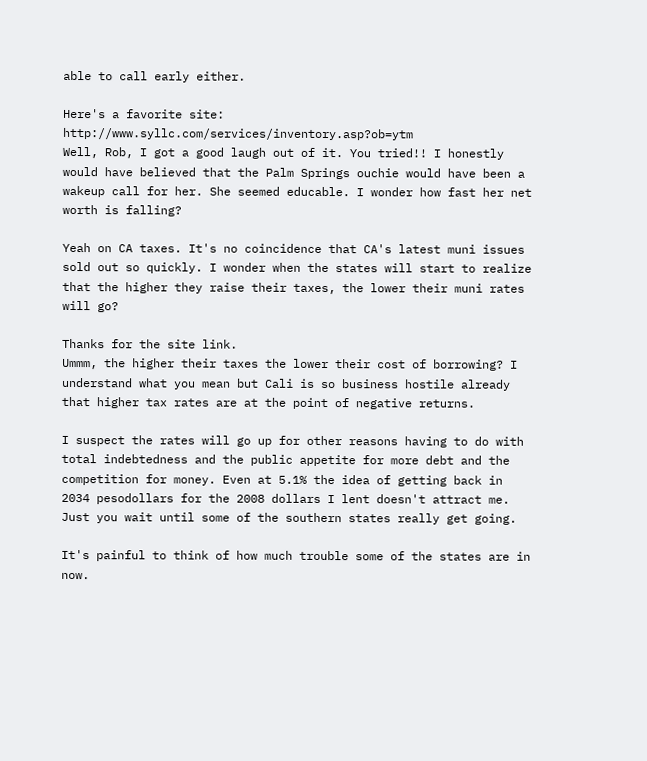able to call early either.

Here's a favorite site: http://www.syllc.com/services/inventory.asp?ob=ytm
Well, Rob, I got a good laugh out of it. You tried!! I honestly would have believed that the Palm Springs ouchie would have been a wakeup call for her. She seemed educable. I wonder how fast her net worth is falling?

Yeah on CA taxes. It's no coincidence that CA's latest muni issues sold out so quickly. I wonder when the states will start to realize that the higher they raise their taxes, the lower their muni rates will go?

Thanks for the site link.
Ummm, the higher their taxes the lower their cost of borrowing? I understand what you mean but Cali is so business hostile already that higher tax rates are at the point of negative returns.

I suspect the rates will go up for other reasons having to do with total indebtedness and the public appetite for more debt and the competition for money. Even at 5.1% the idea of getting back in 2034 pesodollars for the 2008 dollars I lent doesn't attract me.
Just you wait until some of the southern states really get going.

It's painful to think of how much trouble some of the states are in now.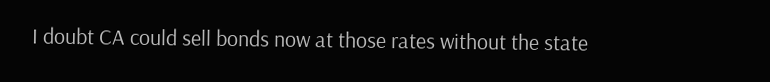I doubt CA could sell bonds now at those rates without the state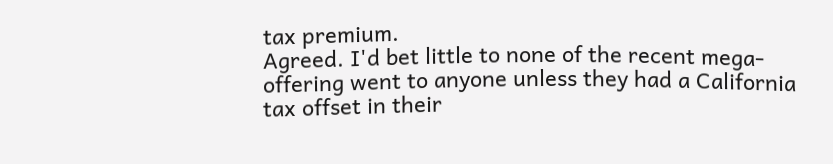tax premium.
Agreed. I'd bet little to none of the recent mega-offering went to anyone unless they had a California tax offset in their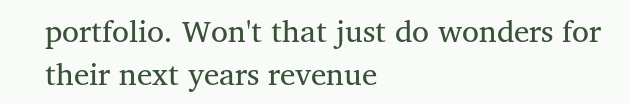portfolio. Won't that just do wonders for their next years revenue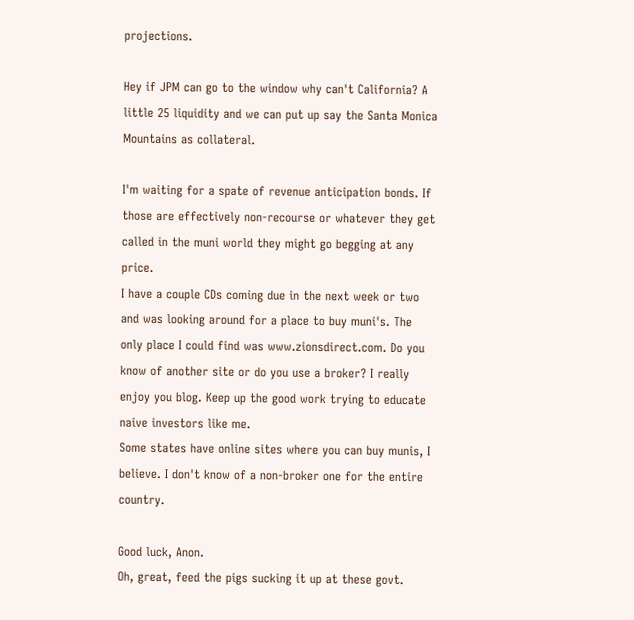projections.

Hey if JPM can go to the window why can't California? A little 25 liquidity and we can put up say the Santa Monica Mountains as collateral.

I'm waiting for a spate of revenue anticipation bonds. If those are effectively non-recourse or whatever they get called in the muni world they might go begging at any price.
I have a couple CDs coming due in the next week or two and was looking around for a place to buy muni's. The only place I could find was www.zionsdirect.com. Do you know of another site or do you use a broker? I really enjoy you blog. Keep up the good work trying to educate naive investors like me.
Some states have online sites where you can buy munis, I believe. I don't know of a non-broker one for the entire country.

Good luck, Anon.
Oh, great, feed the pigs sucking it up at these govt.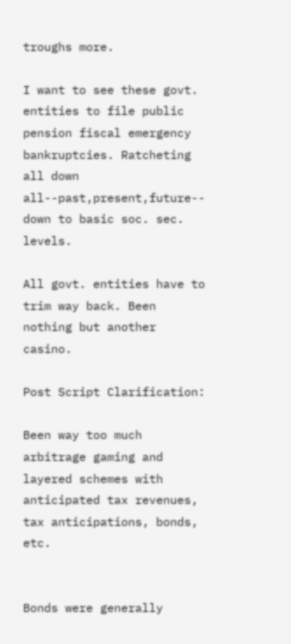troughs more.

I want to see these govt. entities to file public pension fiscal emergency bankruptcies. Ratcheting all down all--past,present,future-- down to basic soc. sec. levels.

All govt. entities have to trim way back. Been nothing but another casino.

Post Script Clarification:

Been way too much arbitrage gaming and layered schemes with anticipated tax revenues, tax anticipations, bonds, etc.


Bonds were generally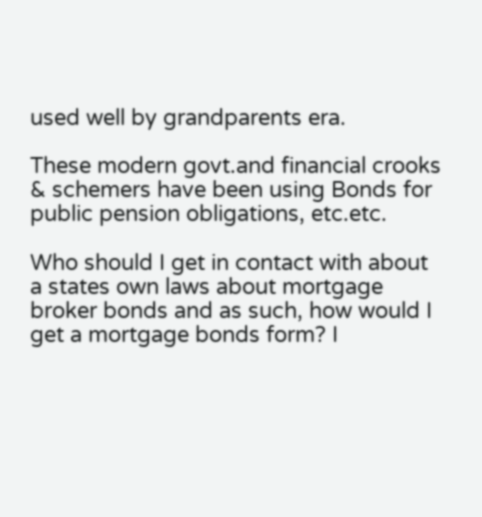used well by grandparents era.

These modern govt.and financial crooks & schemers have been using Bonds for public pension obligations, etc.etc.

Who should I get in contact with about a states own laws about mortgage broker bonds and as such, how would I get a mortgage bonds form? I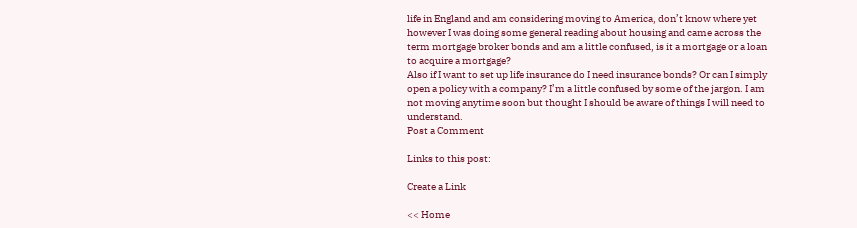life in England and am considering moving to America, don’t know where yet however I was doing some general reading about housing and came across the term mortgage broker bonds and am a little confused, is it a mortgage or a loan to acquire a mortgage?
Also if I want to set up life insurance do I need insurance bonds? Or can I simply open a policy with a company? I’m a little confused by some of the jargon. I am not moving anytime soon but thought I should be aware of things I will need to understand.
Post a Comment

Links to this post:

Create a Link

<< Home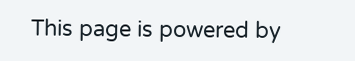This page is powered by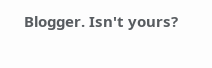Blogger. Isn't yours?